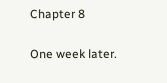Chapter 8

One week later.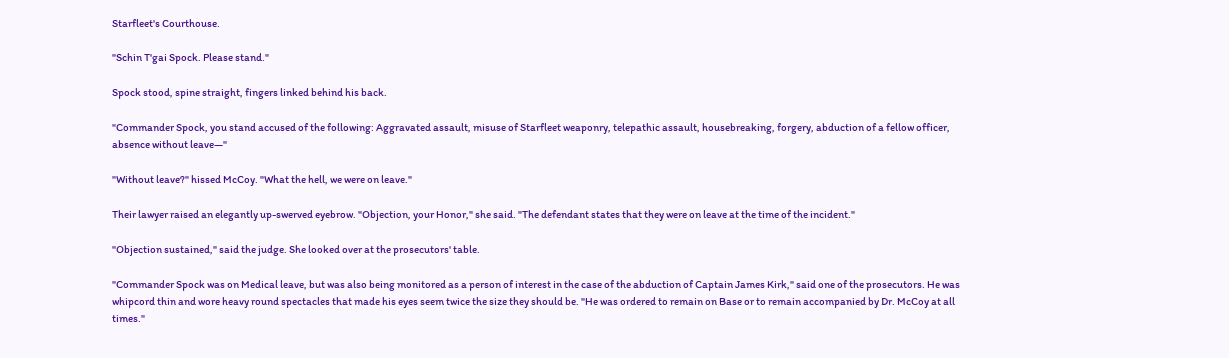Starfleet's Courthouse.

"Schin T'gai Spock. Please stand."

Spock stood, spine straight, fingers linked behind his back.

"Commander Spock, you stand accused of the following: Aggravated assault, misuse of Starfleet weaponry, telepathic assault, housebreaking, forgery, abduction of a fellow officer, absence without leave—"

"Without leave?" hissed McCoy. "What the hell, we were on leave."

Their lawyer raised an elegantly up-swerved eyebrow. "Objection, your Honor," she said. "The defendant states that they were on leave at the time of the incident."

"Objection sustained," said the judge. She looked over at the prosecutors' table.

"Commander Spock was on Medical leave, but was also being monitored as a person of interest in the case of the abduction of Captain James Kirk," said one of the prosecutors. He was whipcord thin and wore heavy round spectacles that made his eyes seem twice the size they should be. "He was ordered to remain on Base or to remain accompanied by Dr. McCoy at all times."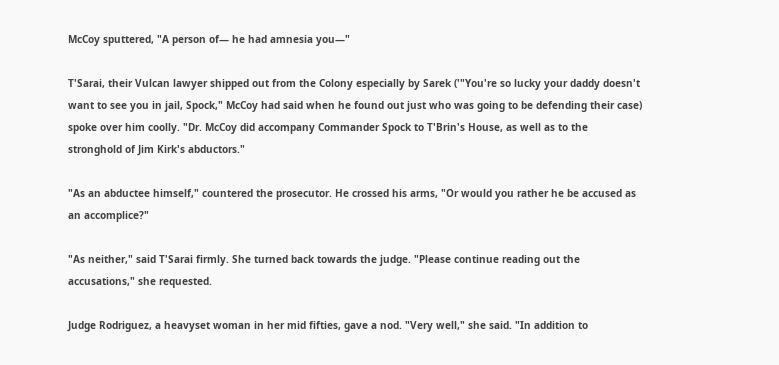McCoy sputtered, "A person of— he had amnesia you—"

T'Sarai, their Vulcan lawyer shipped out from the Colony especially by Sarek ('"You're so lucky your daddy doesn't want to see you in jail, Spock," McCoy had said when he found out just who was going to be defending their case) spoke over him coolly. "Dr. McCoy did accompany Commander Spock to T'Brin's House, as well as to the stronghold of Jim Kirk's abductors."

"As an abductee himself," countered the prosecutor. He crossed his arms, "Or would you rather he be accused as an accomplice?"

"As neither," said T'Sarai firmly. She turned back towards the judge. "Please continue reading out the accusations," she requested.

Judge Rodriguez, a heavyset woman in her mid fifties, gave a nod. "Very well," she said. "In addition to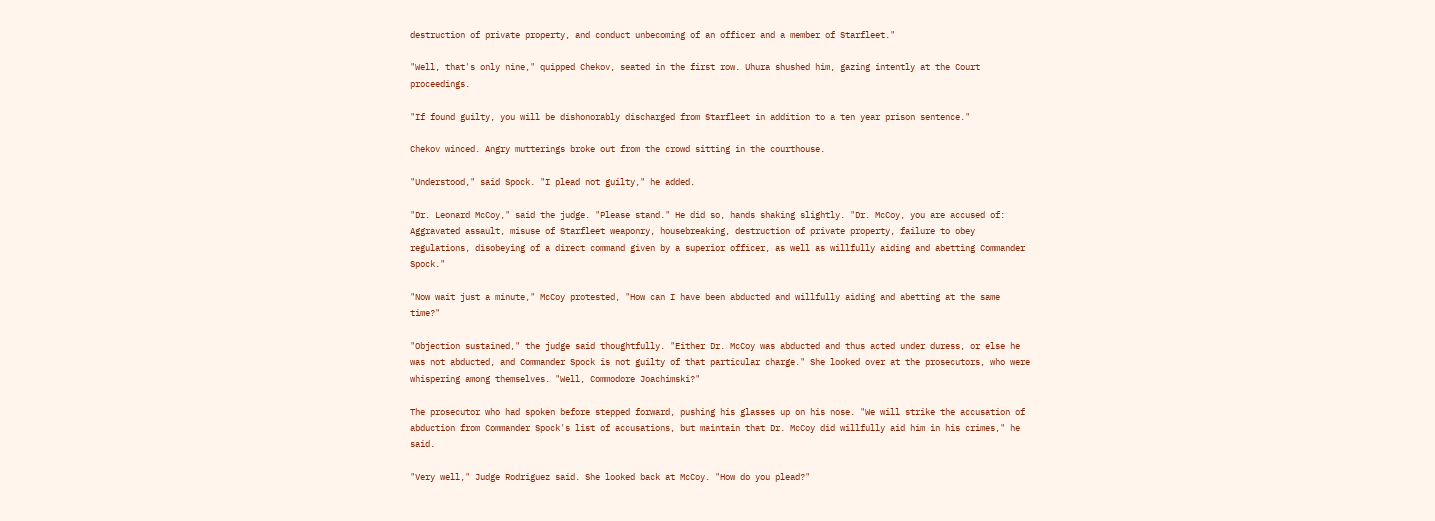destruction of private property, and conduct unbecoming of an officer and a member of Starfleet."

"Well, that's only nine," quipped Chekov, seated in the first row. Uhura shushed him, gazing intently at the Court proceedings.

"If found guilty, you will be dishonorably discharged from Starfleet in addition to a ten year prison sentence."

Chekov winced. Angry mutterings broke out from the crowd sitting in the courthouse.

"Understood," said Spock. "I plead not guilty," he added.

"Dr. Leonard McCoy," said the judge. "Please stand." He did so, hands shaking slightly. "Dr. McCoy, you are accused of: Aggravated assault, misuse of Starfleet weaponry, housebreaking, destruction of private property, failure to obey regulations, disobeying of a direct command given by a superior officer, as well as willfully aiding and abetting Commander Spock."

"Now wait just a minute," McCoy protested, "How can I have been abducted and willfully aiding and abetting at the same time?"

"Objection sustained," the judge said thoughtfully. "Either Dr. McCoy was abducted and thus acted under duress, or else he was not abducted, and Commander Spock is not guilty of that particular charge." She looked over at the prosecutors, who were whispering among themselves. "Well, Commodore Joachimski?"

The prosecutor who had spoken before stepped forward, pushing his glasses up on his nose. "We will strike the accusation of abduction from Commander Spock's list of accusations, but maintain that Dr. McCoy did willfully aid him in his crimes," he said.

"Very well," Judge Rodriguez said. She looked back at McCoy. "How do you plead?"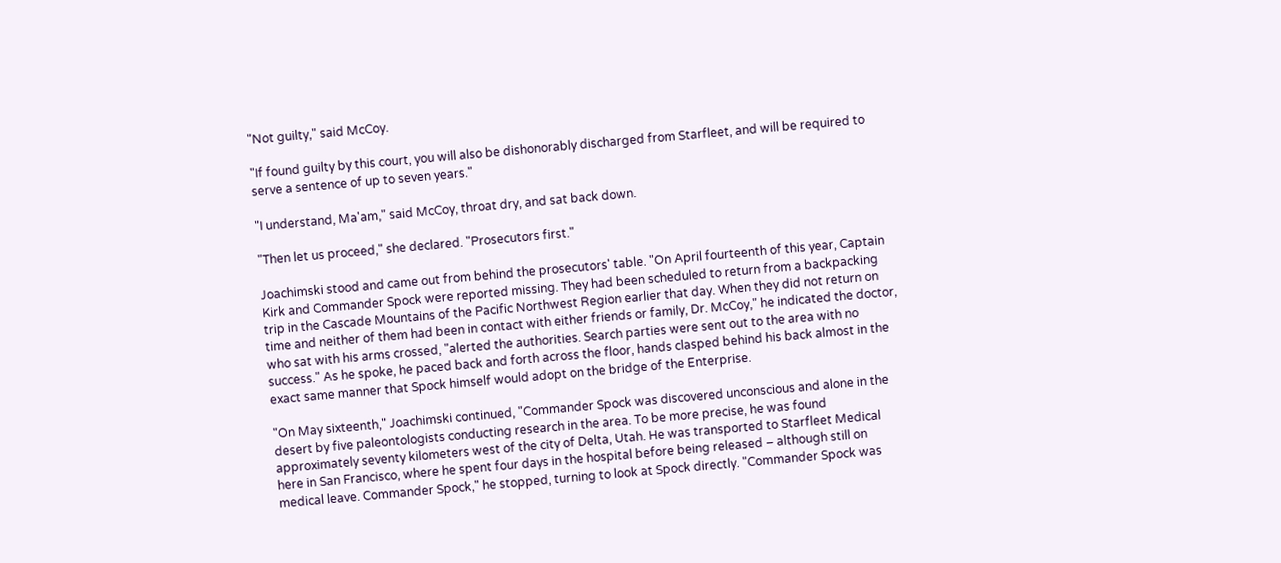"Not guilty," said McCoy.

"If found guilty by this court, you will also be dishonorably discharged from Starfleet, and will be required to serve a sentence of up to seven years."

"I understand, Ma'am," said McCoy, throat dry, and sat back down.

"Then let us proceed," she declared. "Prosecutors first."

Joachimski stood and came out from behind the prosecutors' table. "On April fourteenth of this year, Captain Kirk and Commander Spock were reported missing. They had been scheduled to return from a backpacking trip in the Cascade Mountains of the Pacific Northwest Region earlier that day. When they did not return on time and neither of them had been in contact with either friends or family, Dr. McCoy," he indicated the doctor, who sat with his arms crossed, "alerted the authorities. Search parties were sent out to the area with no success." As he spoke, he paced back and forth across the floor, hands clasped behind his back almost in the exact same manner that Spock himself would adopt on the bridge of the Enterprise.

"On May sixteenth," Joachimski continued, "Commander Spock was discovered unconscious and alone in the desert by five paleontologists conducting research in the area. To be more precise, he was found approximately seventy kilometers west of the city of Delta, Utah. He was transported to Starfleet Medical here in San Francisco, where he spent four days in the hospital before being released – although still on medical leave. Commander Spock," he stopped, turning to look at Spock directly. "Commander Spock was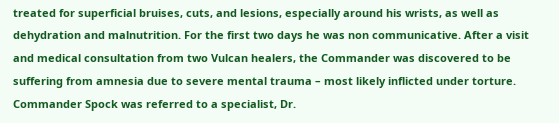treated for superficial bruises, cuts, and lesions, especially around his wrists, as well as dehydration and malnutrition. For the first two days he was non communicative. After a visit and medical consultation from two Vulcan healers, the Commander was discovered to be suffering from amnesia due to severe mental trauma – most likely inflicted under torture. Commander Spock was referred to a specialist, Dr.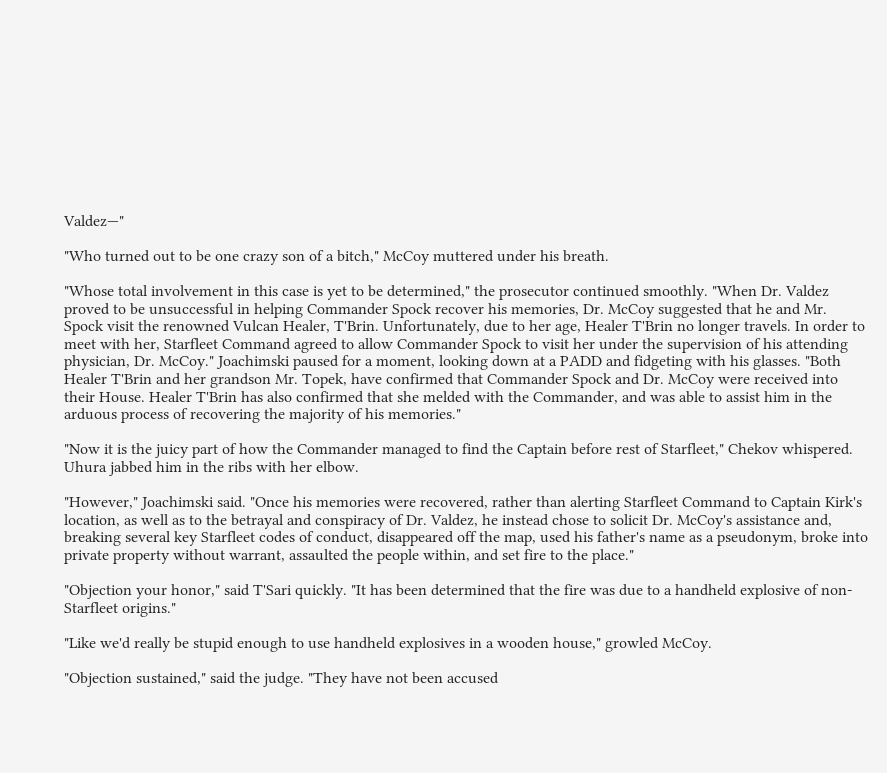Valdez—"

"Who turned out to be one crazy son of a bitch," McCoy muttered under his breath.

"Whose total involvement in this case is yet to be determined," the prosecutor continued smoothly. "When Dr. Valdez proved to be unsuccessful in helping Commander Spock recover his memories, Dr. McCoy suggested that he and Mr. Spock visit the renowned Vulcan Healer, T'Brin. Unfortunately, due to her age, Healer T'Brin no longer travels. In order to meet with her, Starfleet Command agreed to allow Commander Spock to visit her under the supervision of his attending physician, Dr. McCoy." Joachimski paused for a moment, looking down at a PADD and fidgeting with his glasses. "Both Healer T'Brin and her grandson Mr. Topek, have confirmed that Commander Spock and Dr. McCoy were received into their House. Healer T'Brin has also confirmed that she melded with the Commander, and was able to assist him in the arduous process of recovering the majority of his memories."

"Now it is the juicy part of how the Commander managed to find the Captain before rest of Starfleet," Chekov whispered. Uhura jabbed him in the ribs with her elbow.

"However," Joachimski said. "Once his memories were recovered, rather than alerting Starfleet Command to Captain Kirk's location, as well as to the betrayal and conspiracy of Dr. Valdez, he instead chose to solicit Dr. McCoy's assistance and, breaking several key Starfleet codes of conduct, disappeared off the map, used his father's name as a pseudonym, broke into private property without warrant, assaulted the people within, and set fire to the place."

"Objection your honor," said T'Sari quickly. "It has been determined that the fire was due to a handheld explosive of non-Starfleet origins."

"Like we'd really be stupid enough to use handheld explosives in a wooden house," growled McCoy.

"Objection sustained," said the judge. "They have not been accused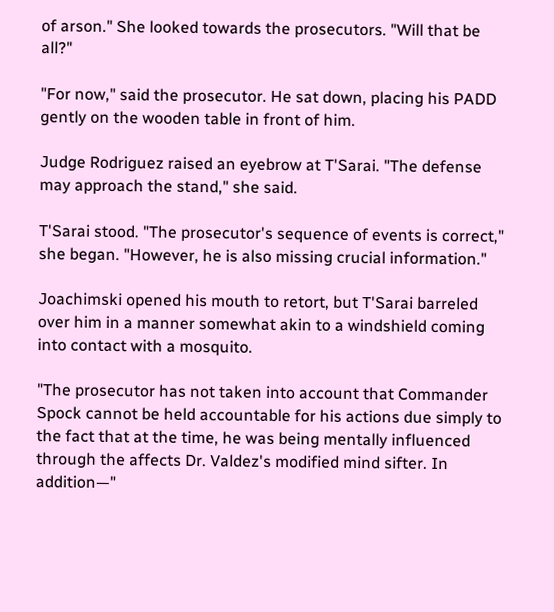of arson." She looked towards the prosecutors. "Will that be all?"

"For now," said the prosecutor. He sat down, placing his PADD gently on the wooden table in front of him.

Judge Rodriguez raised an eyebrow at T'Sarai. "The defense may approach the stand," she said.

T'Sarai stood. "The prosecutor's sequence of events is correct," she began. "However, he is also missing crucial information."

Joachimski opened his mouth to retort, but T'Sarai barreled over him in a manner somewhat akin to a windshield coming into contact with a mosquito.

"The prosecutor has not taken into account that Commander Spock cannot be held accountable for his actions due simply to the fact that at the time, he was being mentally influenced through the affects Dr. Valdez's modified mind sifter. In addition—"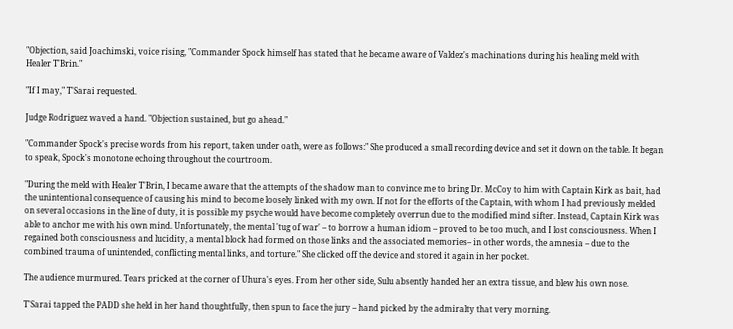"Objection, said Joachimski, voice rising, "Commander Spock himself has stated that he became aware of Valdez's machinations during his healing meld with Healer T'Brin."

"If I may," T'Sarai requested.

Judge Rodriguez waved a hand. "Objection sustained, but go ahead."

"Commander Spock's precise words from his report, taken under oath, were as follows:" She produced a small recording device and set it down on the table. It began to speak, Spock's monotone echoing throughout the courtroom.

"During the meld with Healer T'Brin, I became aware that the attempts of the shadow man to convince me to bring Dr. McCoy to him with Captain Kirk as bait, had the unintentional consequence of causing his mind to become loosely linked with my own. If not for the efforts of the Captain, with whom I had previously melded on several occasions in the line of duty, it is possible my psyche would have become completely overrun due to the modified mind sifter. Instead, Captain Kirk was able to anchor me with his own mind. Unfortunately, the mental 'tug of war' – to borrow a human idiom – proved to be too much, and I lost consciousness. When I regained both consciousness and lucidity, a mental block had formed on those links and the associated memories– in other words, the amnesia – due to the combined trauma of unintended, conflicting mental links, and torture." She clicked off the device and stored it again in her pocket.

The audience murmured. Tears pricked at the corner of Uhura's eyes. From her other side, Sulu absently handed her an extra tissue, and blew his own nose.

T'Sarai tapped the PADD she held in her hand thoughtfully, then spun to face the jury – hand picked by the admiralty that very morning.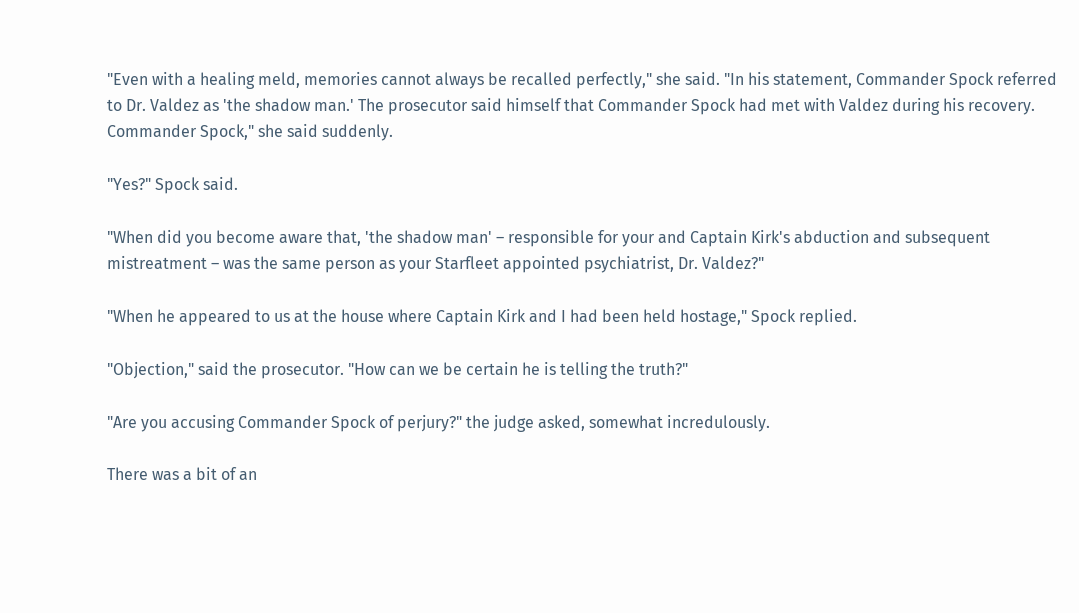"Even with a healing meld, memories cannot always be recalled perfectly," she said. "In his statement, Commander Spock referred to Dr. Valdez as 'the shadow man.' The prosecutor said himself that Commander Spock had met with Valdez during his recovery. Commander Spock," she said suddenly.

"Yes?" Spock said.

"When did you become aware that, 'the shadow man' – responsible for your and Captain Kirk's abduction and subsequent mistreatment – was the same person as your Starfleet appointed psychiatrist, Dr. Valdez?"

"When he appeared to us at the house where Captain Kirk and I had been held hostage," Spock replied.

"Objection," said the prosecutor. "How can we be certain he is telling the truth?"

"Are you accusing Commander Spock of perjury?" the judge asked, somewhat incredulously.

There was a bit of an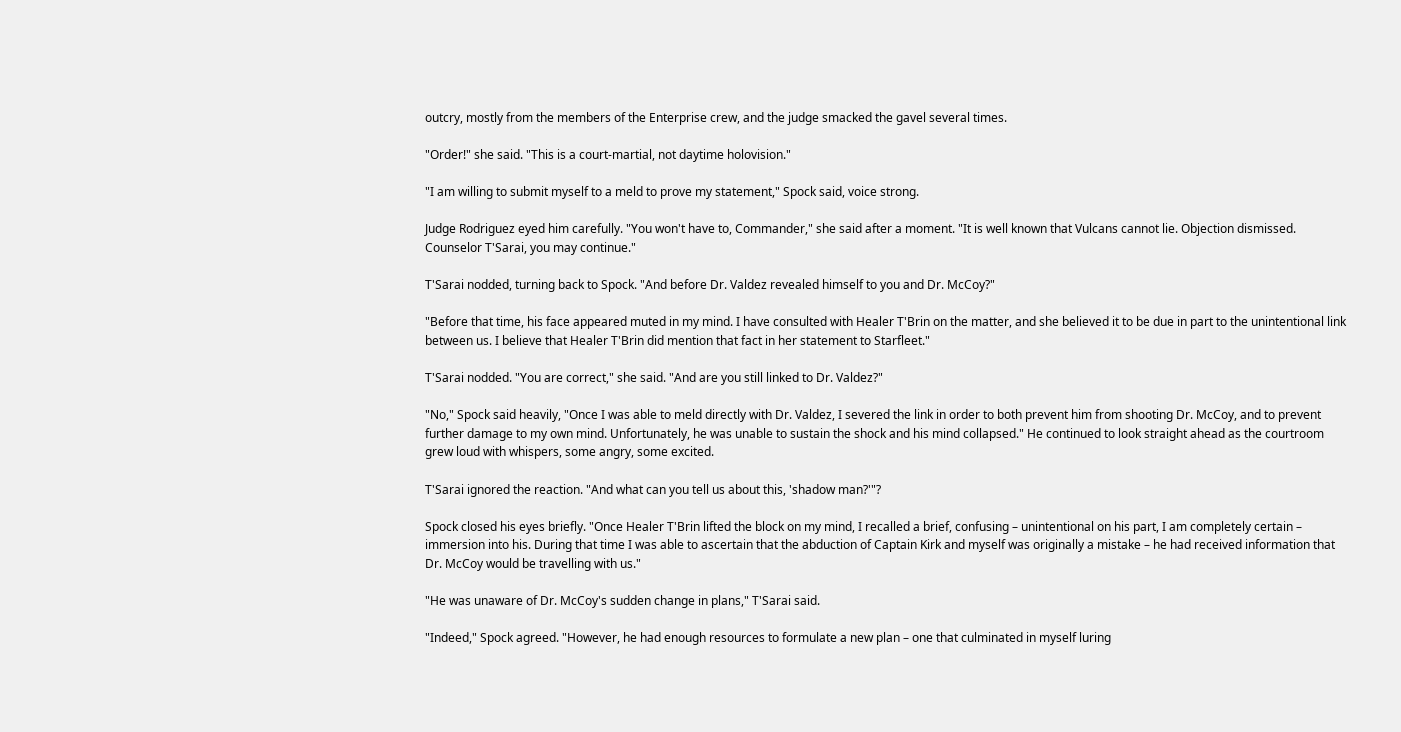outcry, mostly from the members of the Enterprise crew, and the judge smacked the gavel several times.

"Order!" she said. "This is a court-martial, not daytime holovision."

"I am willing to submit myself to a meld to prove my statement," Spock said, voice strong.

Judge Rodriguez eyed him carefully. "You won't have to, Commander," she said after a moment. "It is well known that Vulcans cannot lie. Objection dismissed. Counselor T'Sarai, you may continue."

T'Sarai nodded, turning back to Spock. "And before Dr. Valdez revealed himself to you and Dr. McCoy?"

"Before that time, his face appeared muted in my mind. I have consulted with Healer T'Brin on the matter, and she believed it to be due in part to the unintentional link between us. I believe that Healer T'Brin did mention that fact in her statement to Starfleet."

T'Sarai nodded. "You are correct," she said. "And are you still linked to Dr. Valdez?"

"No," Spock said heavily, "Once I was able to meld directly with Dr. Valdez, I severed the link in order to both prevent him from shooting Dr. McCoy, and to prevent further damage to my own mind. Unfortunately, he was unable to sustain the shock and his mind collapsed." He continued to look straight ahead as the courtroom grew loud with whispers, some angry, some excited.

T'Sarai ignored the reaction. "And what can you tell us about this, 'shadow man?'"?

Spock closed his eyes briefly. "Once Healer T'Brin lifted the block on my mind, I recalled a brief, confusing – unintentional on his part, I am completely certain – immersion into his. During that time I was able to ascertain that the abduction of Captain Kirk and myself was originally a mistake – he had received information that Dr. McCoy would be travelling with us."

"He was unaware of Dr. McCoy's sudden change in plans," T'Sarai said.

"Indeed," Spock agreed. "However, he had enough resources to formulate a new plan – one that culminated in myself luring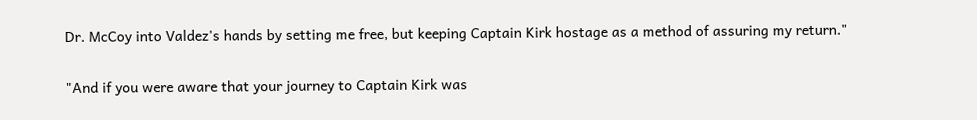Dr. McCoy into Valdez's hands by setting me free, but keeping Captain Kirk hostage as a method of assuring my return."

"And if you were aware that your journey to Captain Kirk was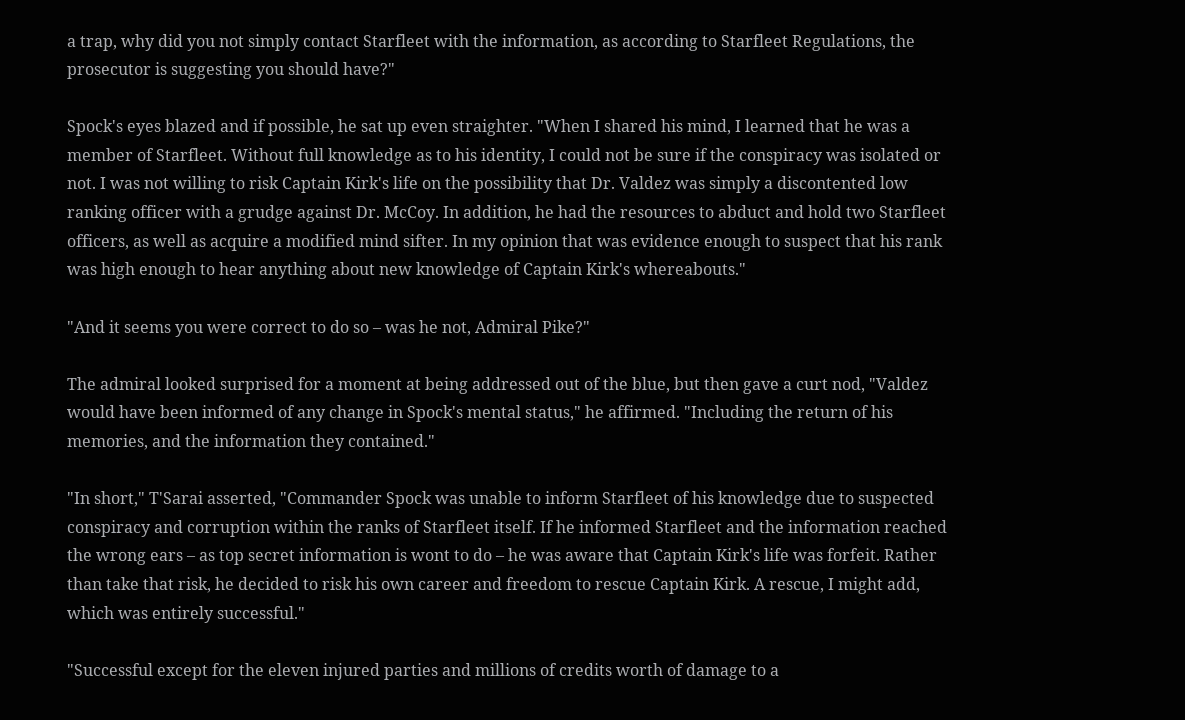a trap, why did you not simply contact Starfleet with the information, as according to Starfleet Regulations, the prosecutor is suggesting you should have?"

Spock's eyes blazed and if possible, he sat up even straighter. "When I shared his mind, I learned that he was a member of Starfleet. Without full knowledge as to his identity, I could not be sure if the conspiracy was isolated or not. I was not willing to risk Captain Kirk's life on the possibility that Dr. Valdez was simply a discontented low ranking officer with a grudge against Dr. McCoy. In addition, he had the resources to abduct and hold two Starfleet officers, as well as acquire a modified mind sifter. In my opinion that was evidence enough to suspect that his rank was high enough to hear anything about new knowledge of Captain Kirk's whereabouts."

"And it seems you were correct to do so – was he not, Admiral Pike?"

The admiral looked surprised for a moment at being addressed out of the blue, but then gave a curt nod, "Valdez would have been informed of any change in Spock's mental status," he affirmed. "Including the return of his memories, and the information they contained."

"In short," T'Sarai asserted, "Commander Spock was unable to inform Starfleet of his knowledge due to suspected conspiracy and corruption within the ranks of Starfleet itself. If he informed Starfleet and the information reached the wrong ears – as top secret information is wont to do – he was aware that Captain Kirk's life was forfeit. Rather than take that risk, he decided to risk his own career and freedom to rescue Captain Kirk. A rescue, I might add, which was entirely successful."

"Successful except for the eleven injured parties and millions of credits worth of damage to a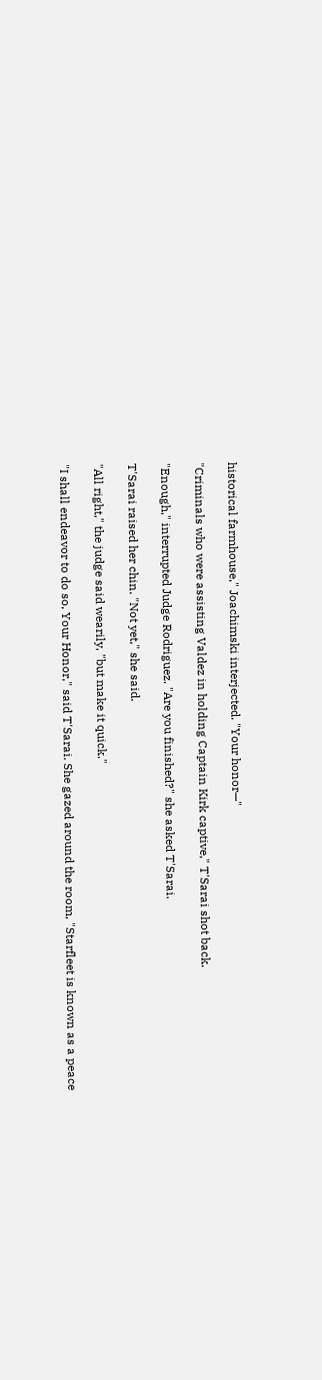historical farmhouse," Joachimski interjected. "Your honor—"

"Criminals who were assisting Valdez in holding Captain Kirk captive," T'Sarai shot back.

"Enough," interrupted Judge Rodriguez. "Are you finished?" she asked T'Sarai.

T'Sarai raised her chin. "Not yet," she said.

"All right," the judge said wearily, "but make it quick."

"I shall endeavor to do so, Your Honor," said T'Sarai. She gazed around the room, "Starfleet is known as a peace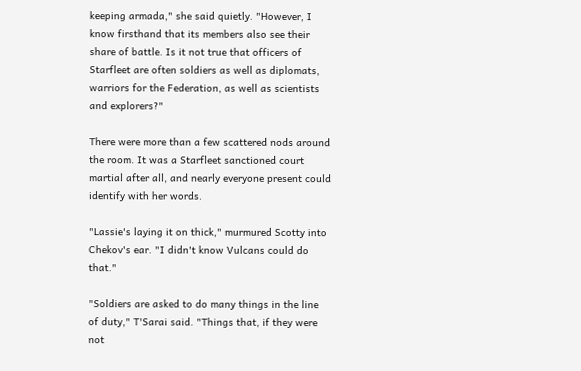keeping armada," she said quietly. "However, I know firsthand that its members also see their share of battle. Is it not true that officers of Starfleet are often soldiers as well as diplomats, warriors for the Federation, as well as scientists and explorers?"

There were more than a few scattered nods around the room. It was a Starfleet sanctioned court martial after all, and nearly everyone present could identify with her words.

"Lassie's laying it on thick," murmured Scotty into Chekov's ear. "I didn't know Vulcans could do that."

"Soldiers are asked to do many things in the line of duty," T'Sarai said. "Things that, if they were not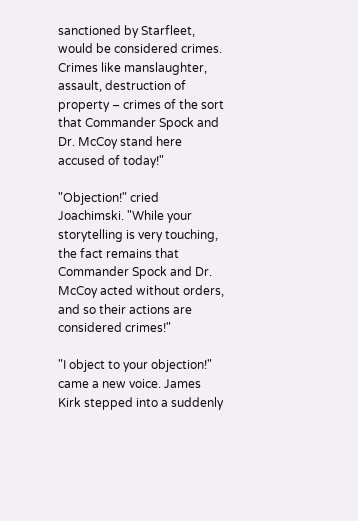sanctioned by Starfleet, would be considered crimes. Crimes like manslaughter, assault, destruction of property – crimes of the sort that Commander Spock and Dr. McCoy stand here accused of today!"

"Objection!" cried Joachimski. "While your storytelling is very touching, the fact remains that Commander Spock and Dr. McCoy acted without orders, and so their actions are considered crimes!"

"I object to your objection!" came a new voice. James Kirk stepped into a suddenly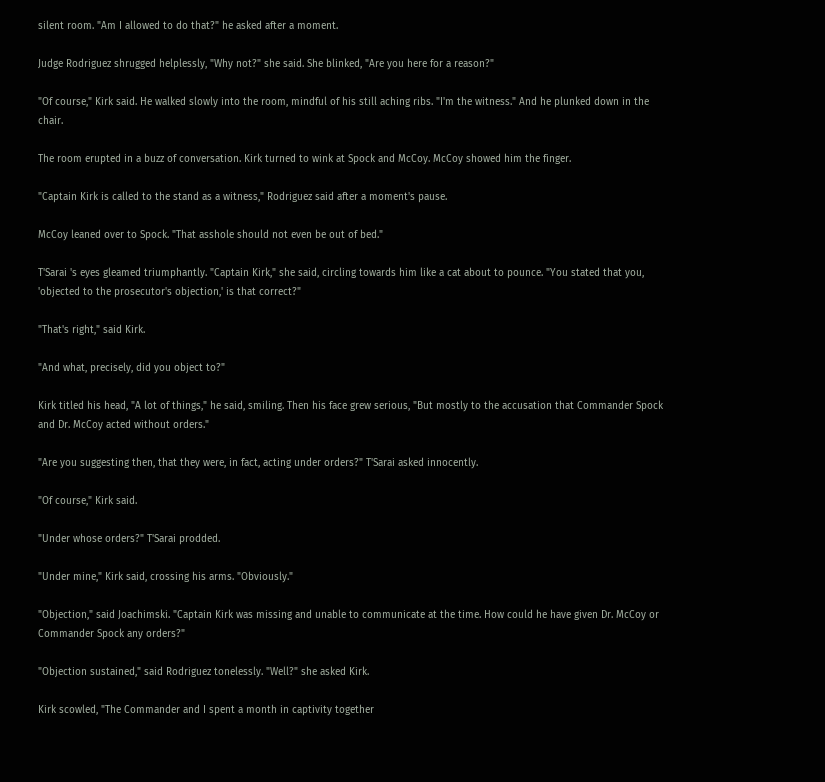silent room. "Am I allowed to do that?" he asked after a moment.

Judge Rodriguez shrugged helplessly, "Why not?" she said. She blinked, "Are you here for a reason?"

"Of course," Kirk said. He walked slowly into the room, mindful of his still aching ribs. "I'm the witness." And he plunked down in the chair.

The room erupted in a buzz of conversation. Kirk turned to wink at Spock and McCoy. McCoy showed him the finger.

"Captain Kirk is called to the stand as a witness," Rodriguez said after a moment's pause.

McCoy leaned over to Spock. "That asshole should not even be out of bed."

T'Sarai 's eyes gleamed triumphantly. "Captain Kirk," she said, circling towards him like a cat about to pounce. "You stated that you, 'objected to the prosecutor's objection,' is that correct?"

"That's right," said Kirk.

"And what, precisely, did you object to?"

Kirk titled his head, "A lot of things," he said, smiling. Then his face grew serious, "But mostly to the accusation that Commander Spock and Dr. McCoy acted without orders."

"Are you suggesting then, that they were, in fact, acting under orders?" T'Sarai asked innocently.

"Of course," Kirk said.

"Under whose orders?" T'Sarai prodded.

"Under mine," Kirk said, crossing his arms. "Obviously."

"Objection," said Joachimski. "Captain Kirk was missing and unable to communicate at the time. How could he have given Dr. McCoy or Commander Spock any orders?"

"Objection sustained," said Rodriguez tonelessly. "Well?" she asked Kirk.

Kirk scowled, "The Commander and I spent a month in captivity together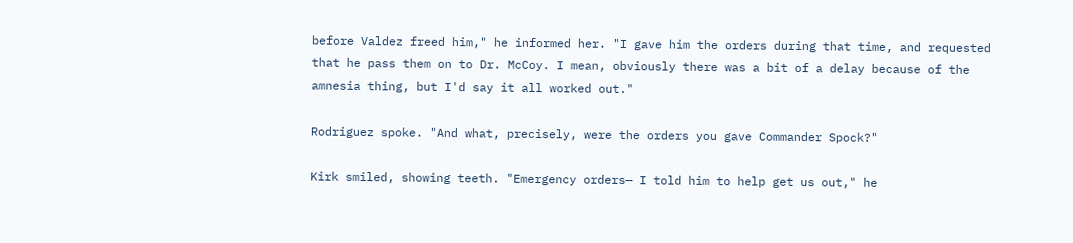before Valdez freed him," he informed her. "I gave him the orders during that time, and requested that he pass them on to Dr. McCoy. I mean, obviously there was a bit of a delay because of the amnesia thing, but I'd say it all worked out."

Rodriguez spoke. "And what, precisely, were the orders you gave Commander Spock?"

Kirk smiled, showing teeth. "Emergency orders— I told him to help get us out," he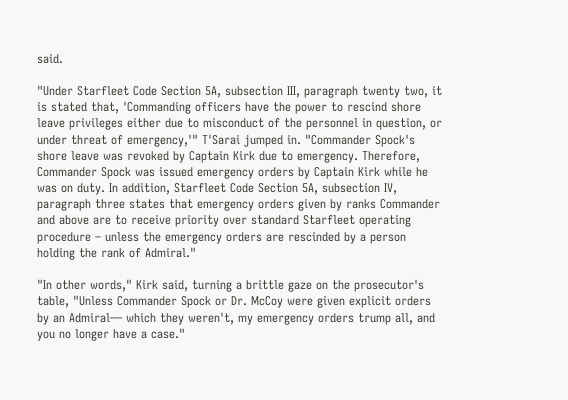said.

"Under Starfleet Code Section 5A, subsection III, paragraph twenty two, it is stated that, 'Commanding officers have the power to rescind shore leave privileges either due to misconduct of the personnel in question, or under threat of emergency,'" T'Sarai jumped in. "Commander Spock's shore leave was revoked by Captain Kirk due to emergency. Therefore, Commander Spock was issued emergency orders by Captain Kirk while he was on duty. In addition, Starfleet Code Section 5A, subsection IV, paragraph three states that emergency orders given by ranks Commander and above are to receive priority over standard Starfleet operating procedure – unless the emergency orders are rescinded by a person holding the rank of Admiral."

"In other words," Kirk said, turning a brittle gaze on the prosecutor's table, "Unless Commander Spock or Dr. McCoy were given explicit orders by an Admiral— which they weren't, my emergency orders trump all, and you no longer have a case."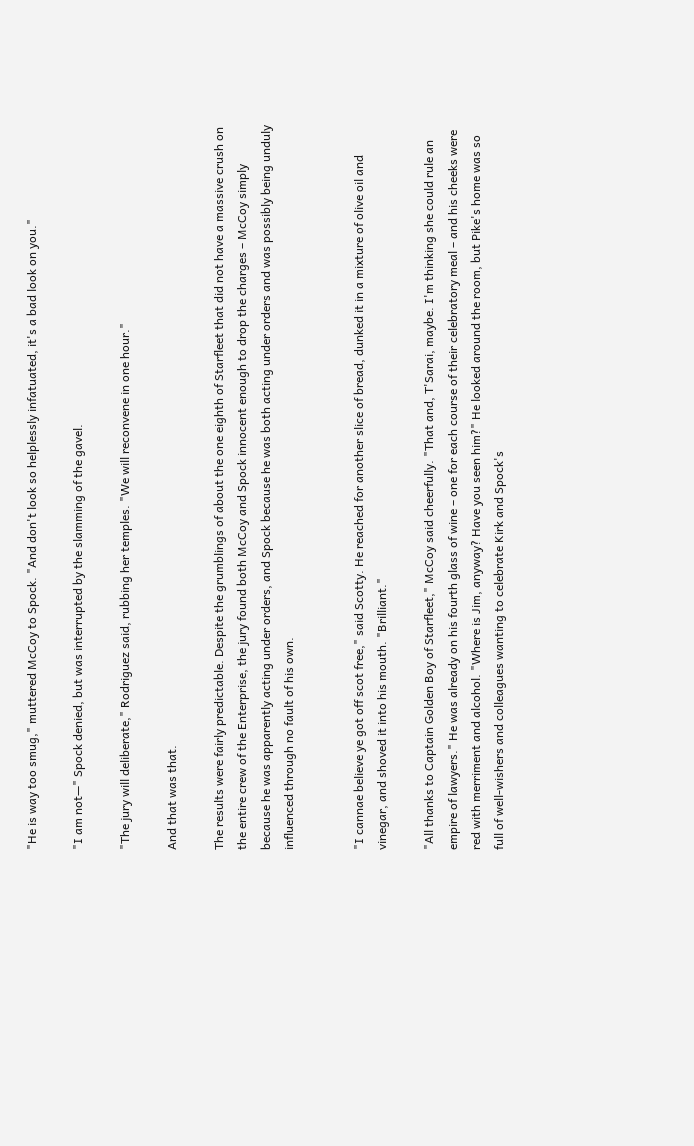"He is way too smug," muttered McCoy to Spock. "And don't look so helplessly infatuated, it's a bad look on you."

"I am not—" Spock denied, but was interrupted by the slamming of the gavel.

"The jury will deliberate," Rodriguez said, rubbing her temples. "We will reconvene in one hour."

And that was that.

The results were fairly predictable. Despite the grumblings of about the one eighth of Starfleet that did not have a massive crush on the entire crew of the Enterprise, the jury found both McCoy and Spock innocent enough to drop the charges – McCoy simply because he was apparently acting under orders, and Spock because he was both acting under orders and was possibly being unduly influenced through no fault of his own.


"I cannae believe ye got off scot free," said Scotty. He reached for another slice of bread, dunked it in a mixture of olive oil and vinegar, and shoved it into his mouth. "Brilliant."

"All thanks to Captain Golden Boy of Starfleet," McCoy said cheerfully. "That and, T'Sarai, maybe. I'm thinking she could rule an empire of lawyers." He was already on his fourth glass of wine – one for each course of their celebratory meal – and his cheeks were red with merriment and alcohol. "Where is Jim, anyway? Have you seen him?" He looked around the room, but Pike's home was so full of well-wishers and colleagues wanting to celebrate Kirk and Spock's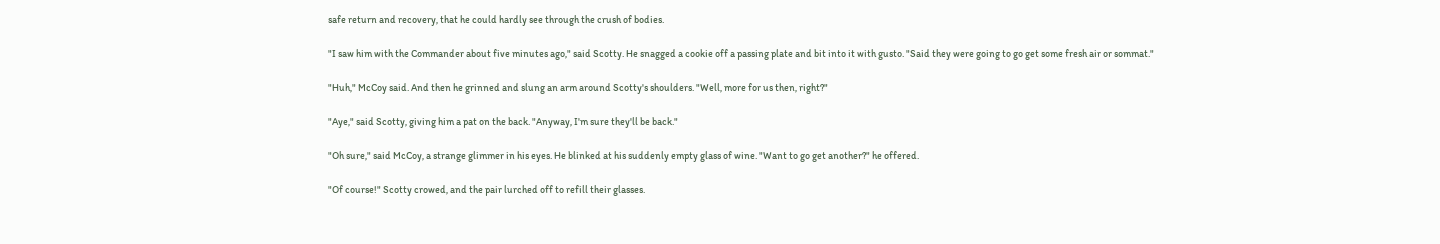safe return and recovery, that he could hardly see through the crush of bodies.

"I saw him with the Commander about five minutes ago," said Scotty. He snagged a cookie off a passing plate and bit into it with gusto. "Said they were going to go get some fresh air or sommat."

"Huh," McCoy said. And then he grinned and slung an arm around Scotty's shoulders. "Well, more for us then, right?"

"Aye," said Scotty, giving him a pat on the back. "Anyway, I'm sure they'll be back."

"Oh sure," said McCoy, a strange glimmer in his eyes. He blinked at his suddenly empty glass of wine. "Want to go get another?" he offered.

"Of course!" Scotty crowed, and the pair lurched off to refill their glasses.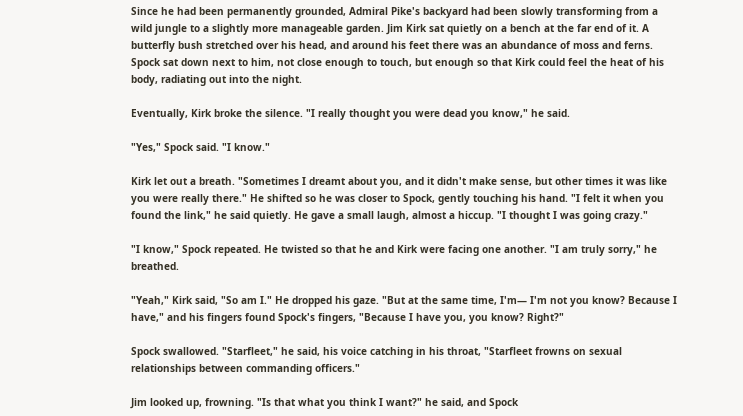Since he had been permanently grounded, Admiral Pike's backyard had been slowly transforming from a wild jungle to a slightly more manageable garden. Jim Kirk sat quietly on a bench at the far end of it. A butterfly bush stretched over his head, and around his feet there was an abundance of moss and ferns. Spock sat down next to him, not close enough to touch, but enough so that Kirk could feel the heat of his body, radiating out into the night.

Eventually, Kirk broke the silence. "I really thought you were dead you know," he said.

"Yes," Spock said. "I know."

Kirk let out a breath. "Sometimes I dreamt about you, and it didn't make sense, but other times it was like you were really there." He shifted so he was closer to Spock, gently touching his hand. "I felt it when you found the link," he said quietly. He gave a small laugh, almost a hiccup. "I thought I was going crazy."

"I know," Spock repeated. He twisted so that he and Kirk were facing one another. "I am truly sorry," he breathed.

"Yeah," Kirk said, "So am I." He dropped his gaze. "But at the same time, I'm— I'm not you know? Because I have," and his fingers found Spock's fingers, "Because I have you, you know? Right?"

Spock swallowed. "Starfleet," he said, his voice catching in his throat, "Starfleet frowns on sexual relationships between commanding officers."

Jim looked up, frowning. "Is that what you think I want?" he said, and Spock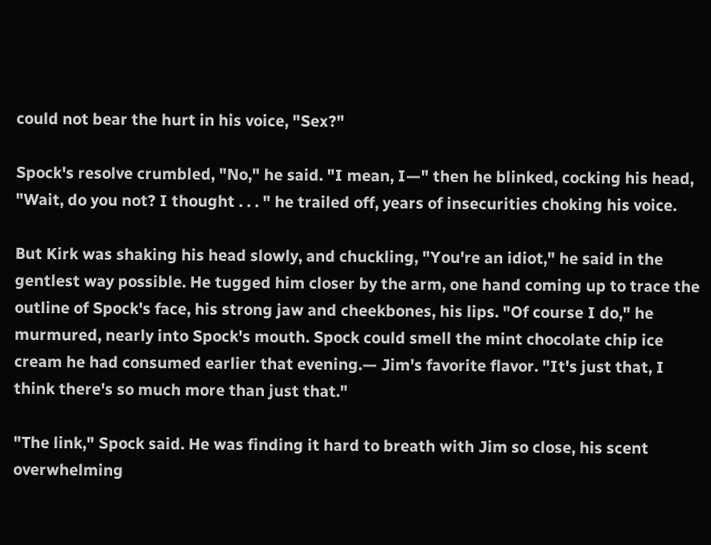could not bear the hurt in his voice, "Sex?"

Spock's resolve crumbled, "No," he said. "I mean, I—" then he blinked, cocking his head, "Wait, do you not? I thought . . . " he trailed off, years of insecurities choking his voice.

But Kirk was shaking his head slowly, and chuckling, "You're an idiot," he said in the gentlest way possible. He tugged him closer by the arm, one hand coming up to trace the outline of Spock's face, his strong jaw and cheekbones, his lips. "Of course I do," he murmured, nearly into Spock's mouth. Spock could smell the mint chocolate chip ice cream he had consumed earlier that evening.— Jim's favorite flavor. "It's just that, I think there's so much more than just that."

"The link," Spock said. He was finding it hard to breath with Jim so close, his scent overwhelming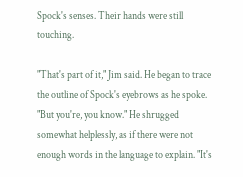Spock's senses. Their hands were still touching.

"That's part of it," Jim said. He began to trace the outline of Spock's eyebrows as he spoke. "But you're, you know." He shrugged somewhat helplessly, as if there were not enough words in the language to explain. "It's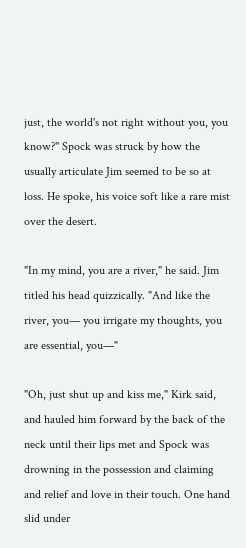just, the world's not right without you, you know?" Spock was struck by how the usually articulate Jim seemed to be so at loss. He spoke, his voice soft like a rare mist over the desert.

"In my mind, you are a river," he said. Jim titled his head quizzically. "And like the river, you— you irrigate my thoughts, you are essential, you—"

"Oh, just shut up and kiss me," Kirk said, and hauled him forward by the back of the neck until their lips met and Spock was drowning in the possession and claiming and relief and love in their touch. One hand slid under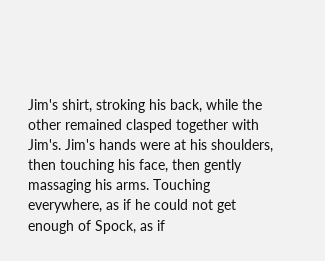Jim's shirt, stroking his back, while the other remained clasped together with Jim's. Jim's hands were at his shoulders, then touching his face, then gently massaging his arms. Touching everywhere, as if he could not get enough of Spock, as if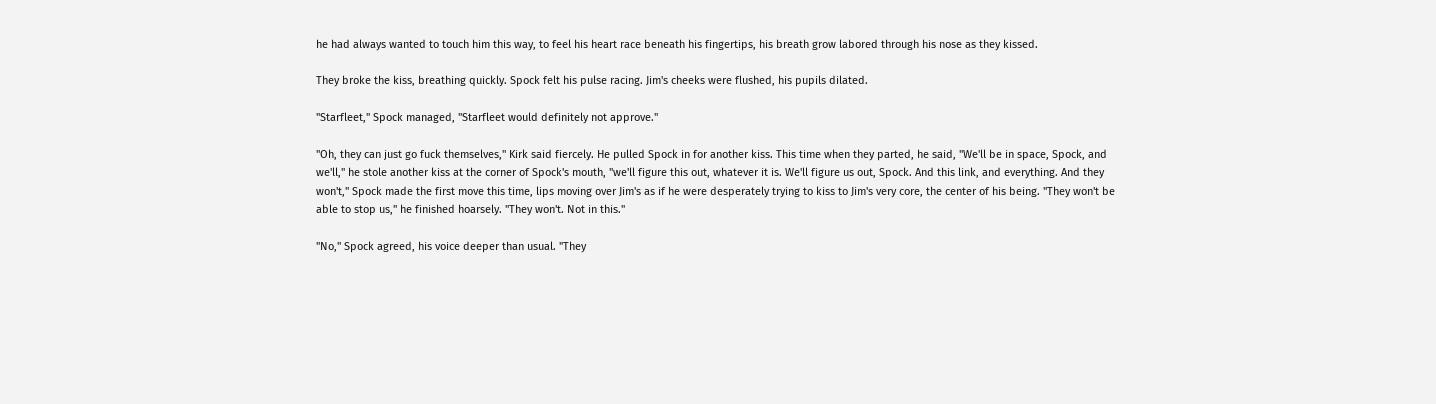he had always wanted to touch him this way, to feel his heart race beneath his fingertips, his breath grow labored through his nose as they kissed.

They broke the kiss, breathing quickly. Spock felt his pulse racing. Jim's cheeks were flushed, his pupils dilated.

"Starfleet," Spock managed, "Starfleet would definitely not approve."

"Oh, they can just go fuck themselves," Kirk said fiercely. He pulled Spock in for another kiss. This time when they parted, he said, "We'll be in space, Spock, and we'll," he stole another kiss at the corner of Spock's mouth, "we'll figure this out, whatever it is. We'll figure us out, Spock. And this link, and everything. And they won't," Spock made the first move this time, lips moving over Jim's as if he were desperately trying to kiss to Jim's very core, the center of his being. "They won't be able to stop us," he finished hoarsely. "They won't. Not in this."

"No," Spock agreed, his voice deeper than usual. "They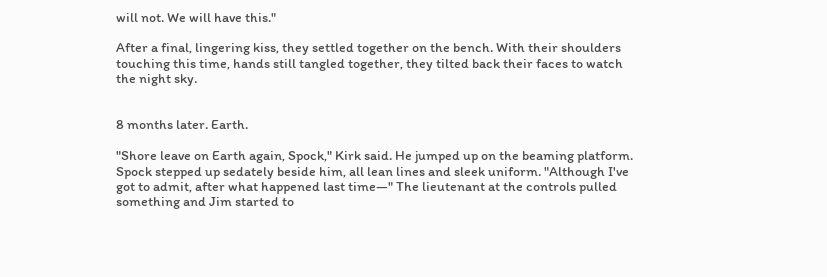will not. We will have this."

After a final, lingering kiss, they settled together on the bench. With their shoulders touching this time, hands still tangled together, they tilted back their faces to watch the night sky.


8 months later. Earth.

"Shore leave on Earth again, Spock," Kirk said. He jumped up on the beaming platform. Spock stepped up sedately beside him, all lean lines and sleek uniform. "Although I've got to admit, after what happened last time—" The lieutenant at the controls pulled something and Jim started to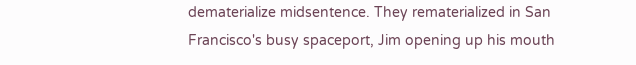dematerialize midsentence. They rematerialized in San Francisco's busy spaceport, Jim opening up his mouth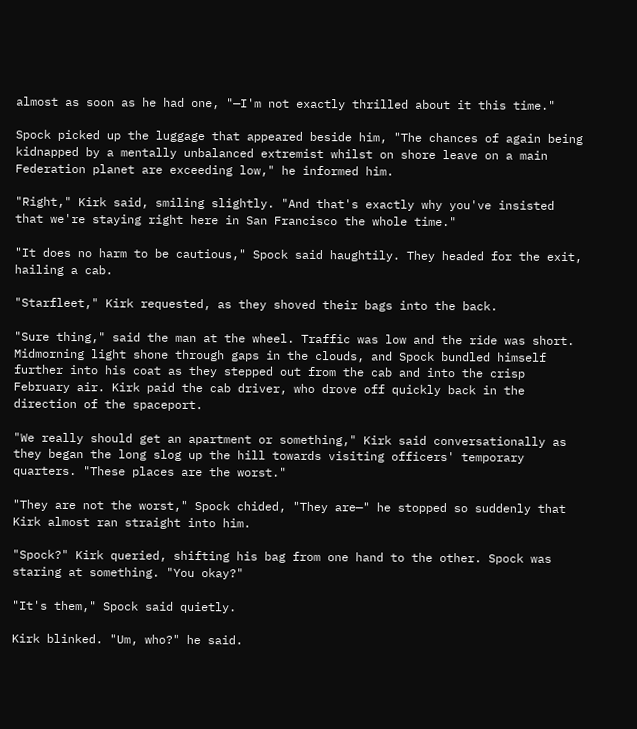almost as soon as he had one, "—I'm not exactly thrilled about it this time."

Spock picked up the luggage that appeared beside him, "The chances of again being kidnapped by a mentally unbalanced extremist whilst on shore leave on a main Federation planet are exceeding low," he informed him.

"Right," Kirk said, smiling slightly. "And that's exactly why you've insisted that we're staying right here in San Francisco the whole time."

"It does no harm to be cautious," Spock said haughtily. They headed for the exit, hailing a cab.

"Starfleet," Kirk requested, as they shoved their bags into the back.

"Sure thing," said the man at the wheel. Traffic was low and the ride was short. Midmorning light shone through gaps in the clouds, and Spock bundled himself further into his coat as they stepped out from the cab and into the crisp February air. Kirk paid the cab driver, who drove off quickly back in the direction of the spaceport.

"We really should get an apartment or something," Kirk said conversationally as they began the long slog up the hill towards visiting officers' temporary quarters. "These places are the worst."

"They are not the worst," Spock chided, "They are—" he stopped so suddenly that Kirk almost ran straight into him.

"Spock?" Kirk queried, shifting his bag from one hand to the other. Spock was staring at something. "You okay?"

"It's them," Spock said quietly.

Kirk blinked. "Um, who?" he said.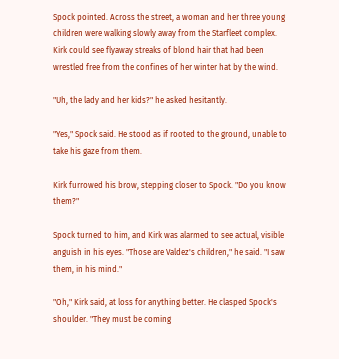Spock pointed. Across the street, a woman and her three young children were walking slowly away from the Starfleet complex. Kirk could see flyaway streaks of blond hair that had been wrestled free from the confines of her winter hat by the wind.

"Uh, the lady and her kids?" he asked hesitantly.

"Yes," Spock said. He stood as if rooted to the ground, unable to take his gaze from them.

Kirk furrowed his brow, stepping closer to Spock. "Do you know them?"

Spock turned to him, and Kirk was alarmed to see actual, visible anguish in his eyes. "Those are Valdez's children," he said. "I saw them, in his mind."

"Oh," Kirk said, at loss for anything better. He clasped Spock's shoulder. "They must be coming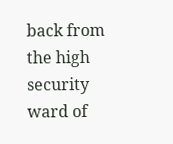back from the high security ward of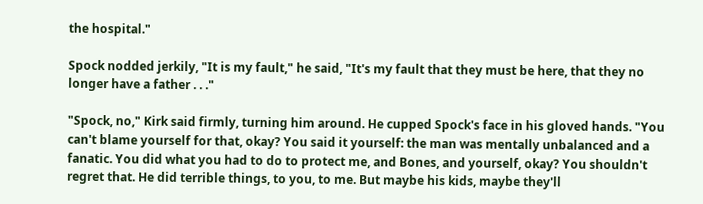the hospital."

Spock nodded jerkily, "It is my fault," he said, "It's my fault that they must be here, that they no longer have a father . . ."

"Spock, no," Kirk said firmly, turning him around. He cupped Spock's face in his gloved hands. "You can't blame yourself for that, okay? You said it yourself: the man was mentally unbalanced and a fanatic. You did what you had to do to protect me, and Bones, and yourself, okay? You shouldn't regret that. He did terrible things, to you, to me. But maybe his kids, maybe they'll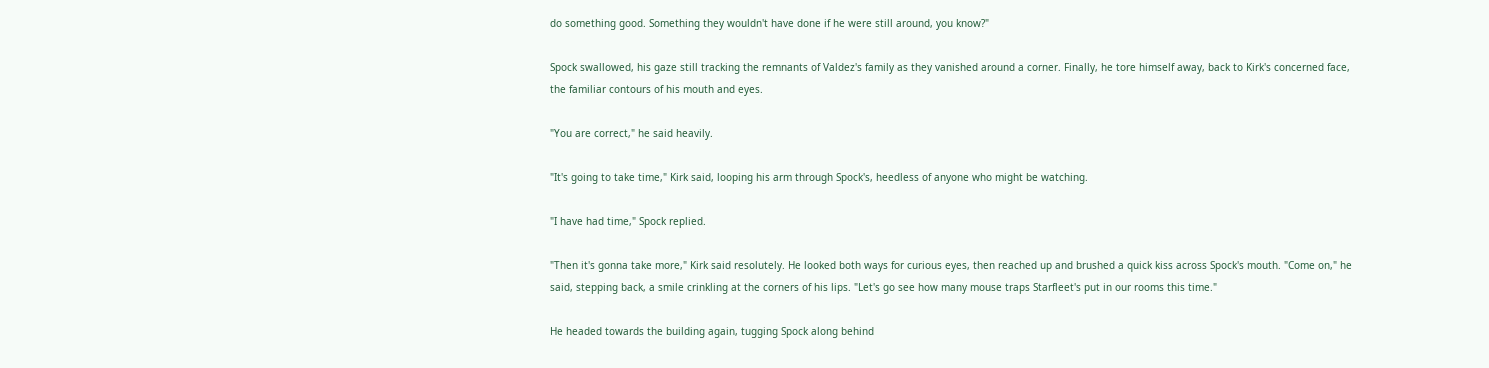do something good. Something they wouldn't have done if he were still around, you know?"

Spock swallowed, his gaze still tracking the remnants of Valdez's family as they vanished around a corner. Finally, he tore himself away, back to Kirk's concerned face, the familiar contours of his mouth and eyes.

"You are correct," he said heavily.

"It's going to take time," Kirk said, looping his arm through Spock's, heedless of anyone who might be watching.

"I have had time," Spock replied.

"Then it's gonna take more," Kirk said resolutely. He looked both ways for curious eyes, then reached up and brushed a quick kiss across Spock's mouth. "Come on," he said, stepping back, a smile crinkling at the corners of his lips. "Let's go see how many mouse traps Starfleet's put in our rooms this time."

He headed towards the building again, tugging Spock along behind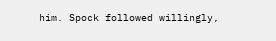him. Spock followed willingly,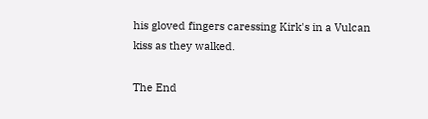his gloved fingers caressing Kirk's in a Vulcan kiss as they walked.

The End